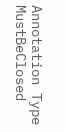Annotation Type MustBeClosed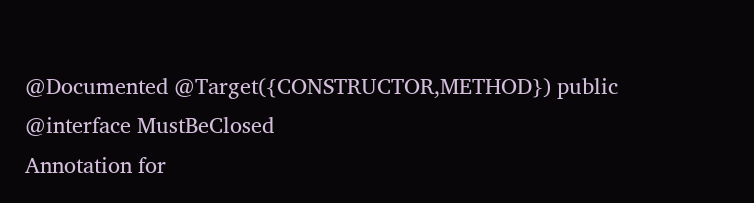@Documented @Target({CONSTRUCTOR,METHOD}) public @interface MustBeClosed
Annotation for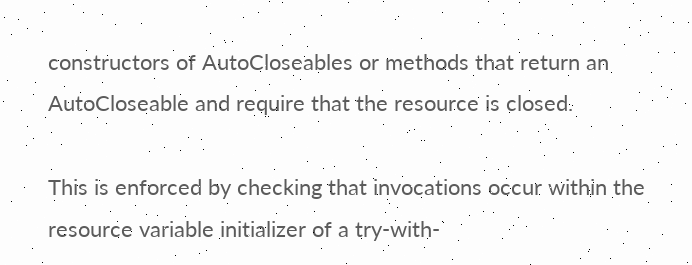constructors of AutoCloseables or methods that return an AutoCloseable and require that the resource is closed.

This is enforced by checking that invocations occur within the resource variable initializer of a try-with-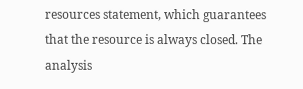resources statement, which guarantees that the resource is always closed. The analysis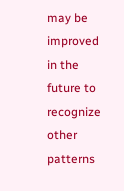may be improved in the future to recognize other patterns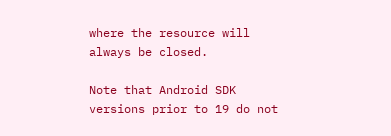where the resource will always be closed.

Note that Android SDK versions prior to 19 do not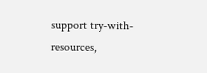support try-with-resources,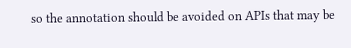so the annotation should be avoided on APIs that may be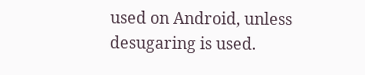used on Android, unless desugaring is used.